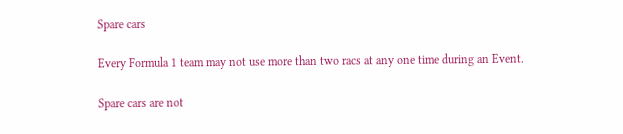Spare cars

Every Formula 1 team may not use more than two racs at any one time during an Event.

Spare cars are not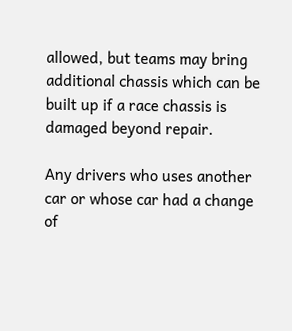allowed, but teams may bring additional chassis which can be built up if a race chassis is damaged beyond repair.

Any drivers who uses another car or whose car had a change of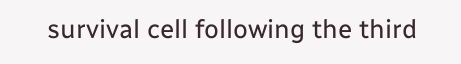survival cell following the third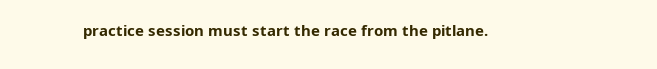practice session must start the race from the pitlane.